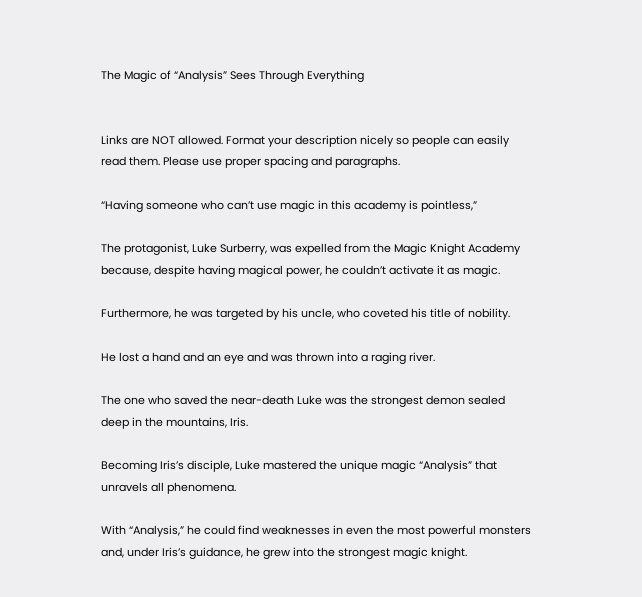The Magic of “Analysis” Sees Through Everything


Links are NOT allowed. Format your description nicely so people can easily read them. Please use proper spacing and paragraphs.

“Having someone who can’t use magic in this academy is pointless,”

The protagonist, Luke Surberry, was expelled from the Magic Knight Academy because, despite having magical power, he couldn’t activate it as magic.

Furthermore, he was targeted by his uncle, who coveted his title of nobility.

He lost a hand and an eye and was thrown into a raging river.

The one who saved the near-death Luke was the strongest demon sealed deep in the mountains, Iris.

Becoming Iris’s disciple, Luke mastered the unique magic “Analysis” that unravels all phenomena.

With “Analysis,” he could find weaknesses in even the most powerful monsters and, under Iris’s guidance, he grew into the strongest magic knight.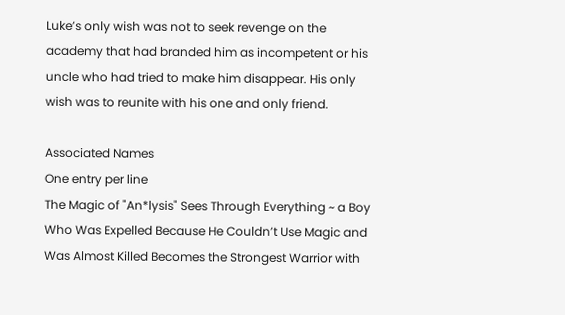Luke’s only wish was not to seek revenge on the academy that had branded him as incompetent or his uncle who had tried to make him disappear. His only wish was to reunite with his one and only friend.

Associated Names
One entry per line
The Magic of "An*lysis" Sees Through Everything ~ a Boy Who Was Expelled Because He Couldn’t Use Magic and Was Almost Killed Becomes the Strongest Warrior with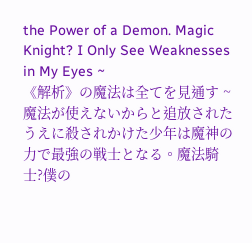the Power of a Demon. Magic Knight? I Only See Weaknesses in My Eyes ~
《解析》の魔法は全てを見通す ~ 魔法が使えないからと追放されたうえに殺されかけた少年は魔神の力で最強の戦士となる。魔法騎士?僕の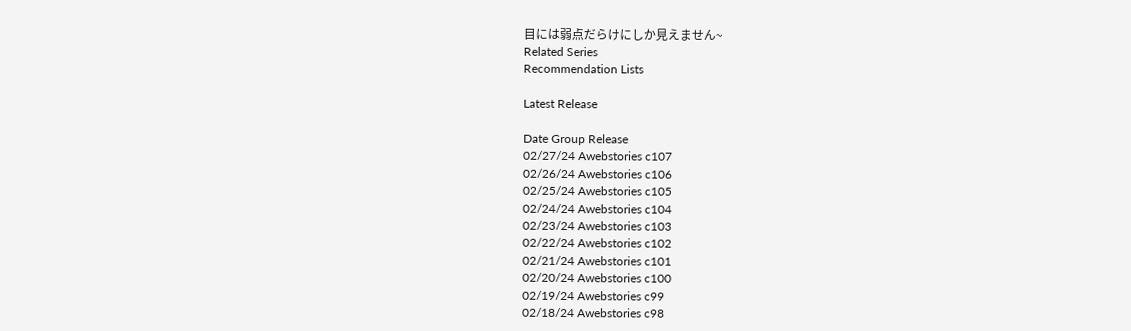目には弱点だらけにしか見えません~
Related Series
Recommendation Lists

Latest Release

Date Group Release
02/27/24 Awebstories c107
02/26/24 Awebstories c106
02/25/24 Awebstories c105
02/24/24 Awebstories c104
02/23/24 Awebstories c103
02/22/24 Awebstories c102
02/21/24 Awebstories c101
02/20/24 Awebstories c100
02/19/24 Awebstories c99
02/18/24 Awebstories c98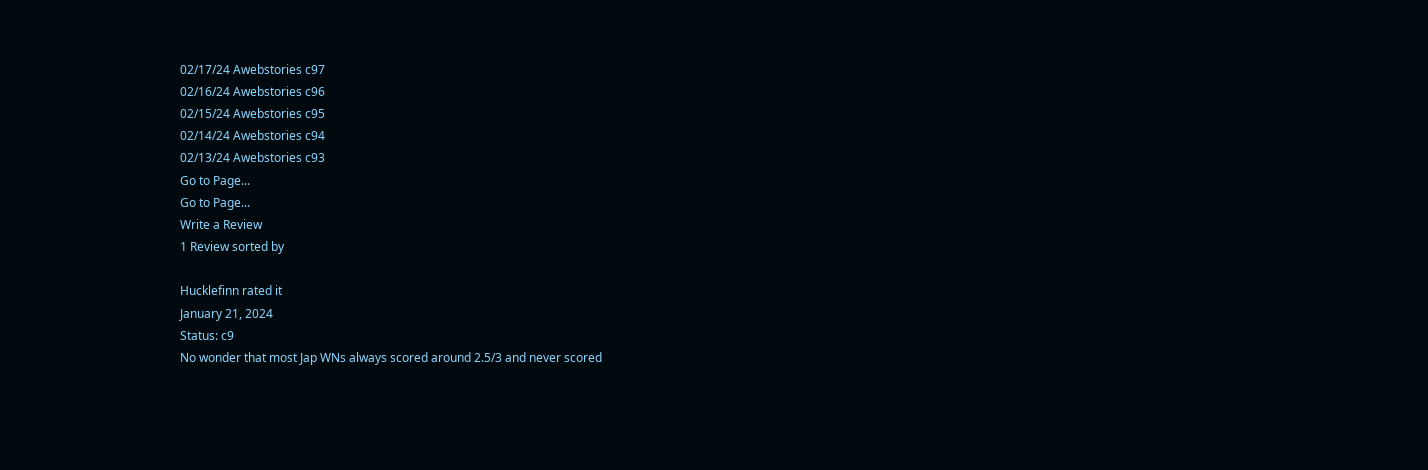02/17/24 Awebstories c97
02/16/24 Awebstories c96
02/15/24 Awebstories c95
02/14/24 Awebstories c94
02/13/24 Awebstories c93
Go to Page...
Go to Page...
Write a Review
1 Review sorted by

Hucklefinn rated it
January 21, 2024
Status: c9
No wonder that most Jap WNs always scored around 2.5/3 and never scored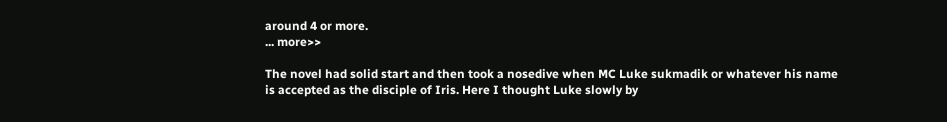around 4 or more.
... more>>

The novel had solid start and then took a nosedive when MC Luke sukmadik or whatever his name is accepted as the disciple of Iris. Here I thought Luke slowly by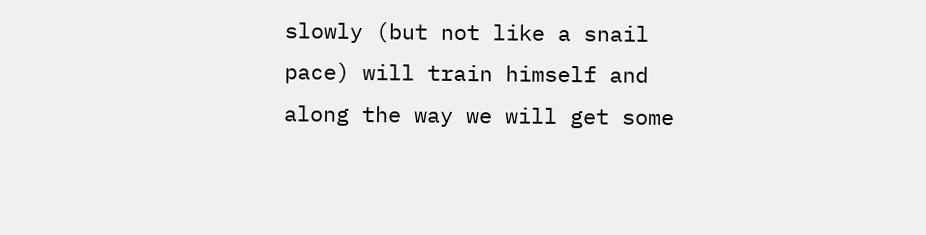slowly (but not like a snail pace) will train himself and along the way we will get some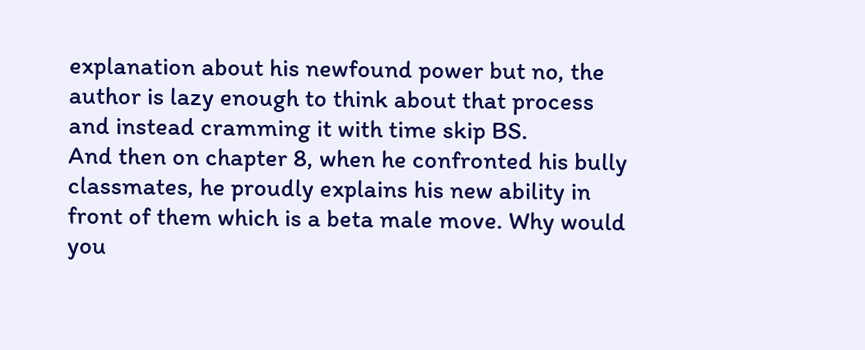explanation about his newfound power but no, the author is lazy enough to think about that process and instead cramming it with time skip BS.
And then on chapter 8, when he confronted his bully classmates, he proudly explains his new ability in front of them which is a beta male move. Why would you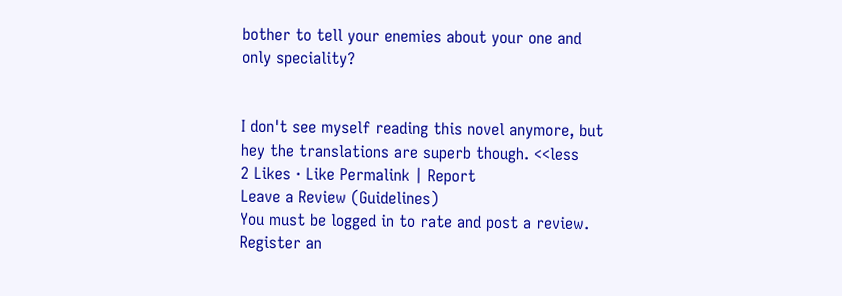bother to tell your enemies about your one and only speciality?


I don't see myself reading this novel anymore, but hey the translations are superb though. <<less
2 Likes · Like Permalink | Report
Leave a Review (Guidelines)
You must be logged in to rate and post a review. Register an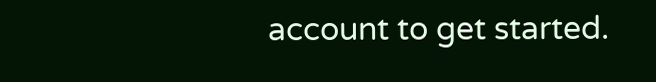account to get started.